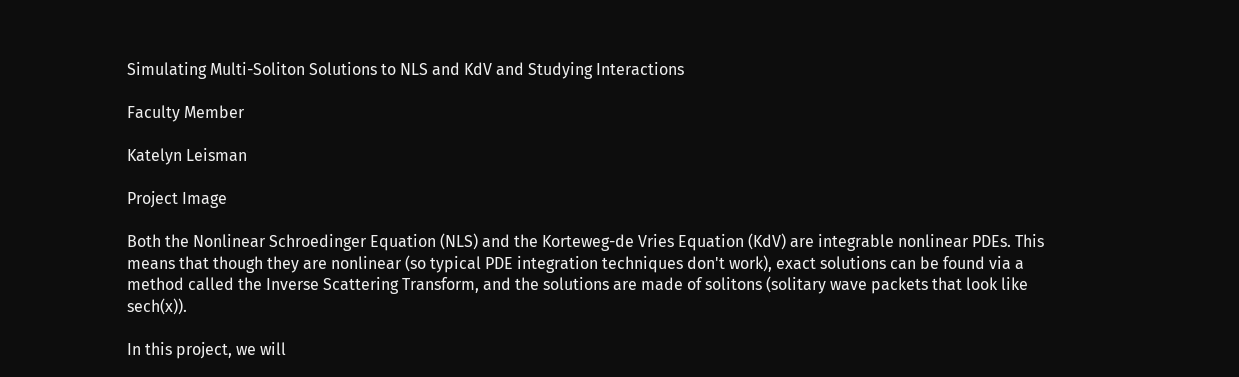Simulating Multi-Soliton Solutions to NLS and KdV and Studying Interactions

Faculty Member

Katelyn Leisman

Project Image

Both the Nonlinear Schroedinger Equation (NLS) and the Korteweg-de Vries Equation (KdV) are integrable nonlinear PDEs. This means that though they are nonlinear (so typical PDE integration techniques don't work), exact solutions can be found via a method called the Inverse Scattering Transform, and the solutions are made of solitons (solitary wave packets that look like sech(x)).

In this project, we will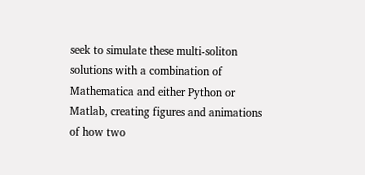seek to simulate these multi-soliton solutions with a combination of Mathematica and either Python or Matlab, creating figures and animations of how two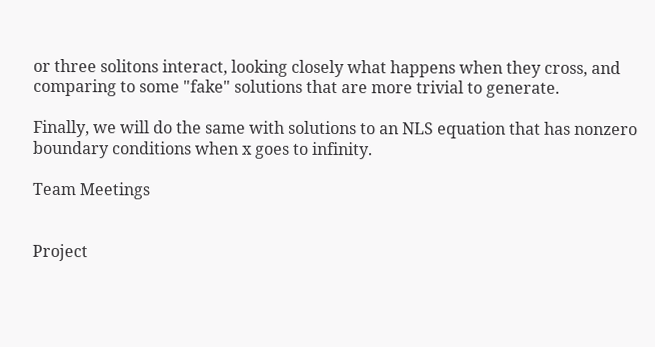or three solitons interact, looking closely what happens when they cross, and comparing to some "fake" solutions that are more trivial to generate.

Finally, we will do the same with solutions to an NLS equation that has nonzero boundary conditions when x goes to infinity.

Team Meetings


Project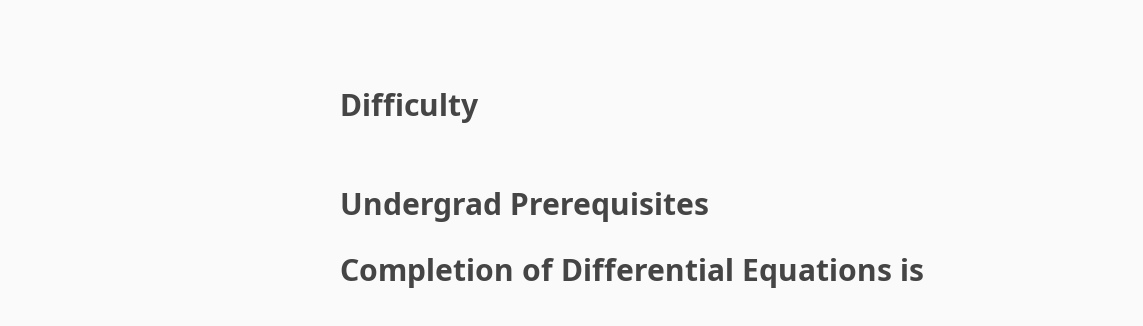Difficulty


Undergrad Prerequisites

Completion of Differential Equations is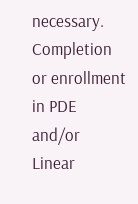necessary. Completion or enrollment in PDE and/or Linear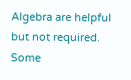Algebra are helpful but not required. Some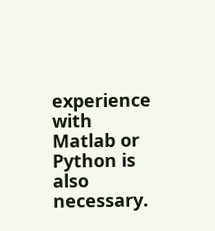experience with Matlab or Python is also necessary.